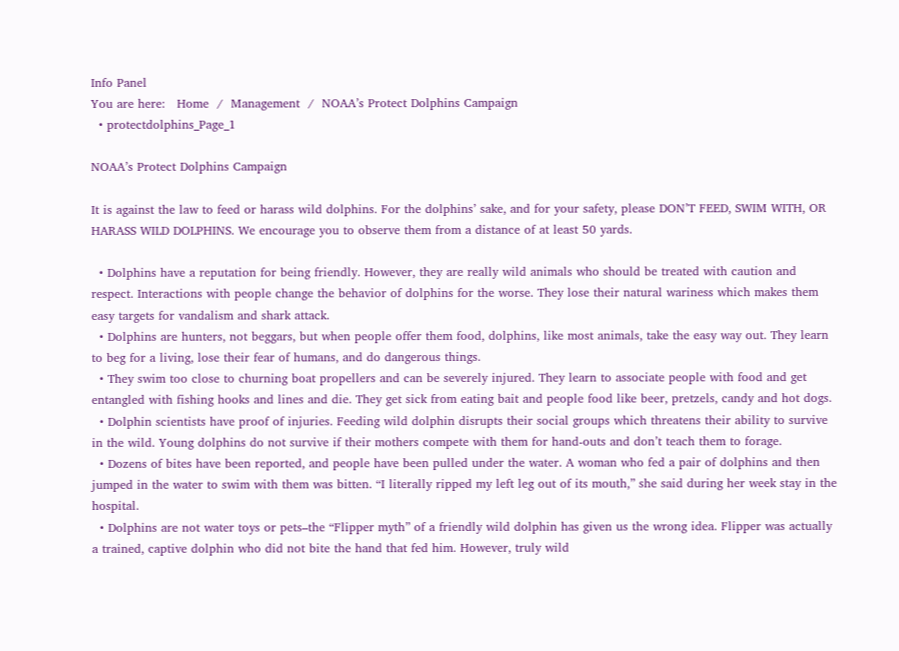Info Panel
You are here:   Home  /  Management  /  NOAA’s Protect Dolphins Campaign
  • protectdolphins_Page_1

NOAA’s Protect Dolphins Campaign

It is against the law to feed or harass wild dolphins. For the dolphins’ sake, and for your safety, please DON’T FEED, SWIM WITH, OR HARASS WILD DOLPHINS. We encourage you to observe them from a distance of at least 50 yards.

  • Dolphins have a reputation for being friendly. However, they are really wild animals who should be treated with caution and respect. Interactions with people change the behavior of dolphins for the worse. They lose their natural wariness which makes them easy targets for vandalism and shark attack.
  • Dolphins are hunters, not beggars, but when people offer them food, dolphins, like most animals, take the easy way out. They learn to beg for a living, lose their fear of humans, and do dangerous things.
  • They swim too close to churning boat propellers and can be severely injured. They learn to associate people with food and get entangled with fishing hooks and lines and die. They get sick from eating bait and people food like beer, pretzels, candy and hot dogs.
  • Dolphin scientists have proof of injuries. Feeding wild dolphin disrupts their social groups which threatens their ability to survive in the wild. Young dolphins do not survive if their mothers compete with them for hand-outs and don’t teach them to forage.
  • Dozens of bites have been reported, and people have been pulled under the water. A woman who fed a pair of dolphins and then jumped in the water to swim with them was bitten. “I literally ripped my left leg out of its mouth,” she said during her week stay in the hospital.
  • Dolphins are not water toys or pets–the “Flipper myth” of a friendly wild dolphin has given us the wrong idea. Flipper was actually a trained, captive dolphin who did not bite the hand that fed him. However, truly wild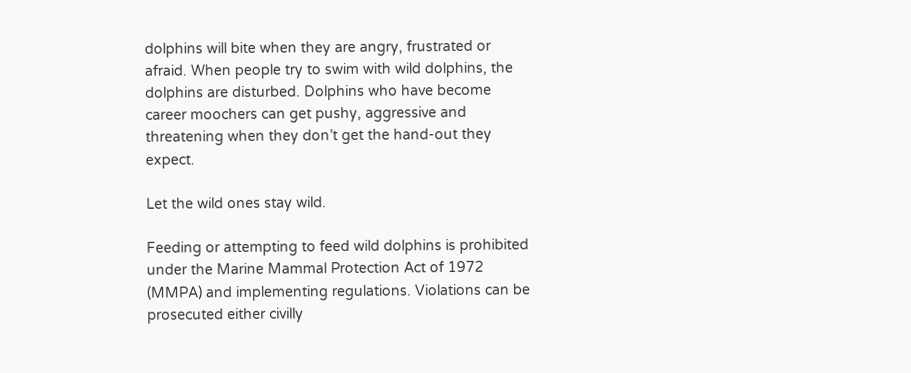dolphins will bite when they are angry, frustrated or afraid. When people try to swim with wild dolphins, the dolphins are disturbed. Dolphins who have become career moochers can get pushy, aggressive and threatening when they don’t get the hand-out they expect.

Let the wild ones stay wild.

Feeding or attempting to feed wild dolphins is prohibited under the Marine Mammal Protection Act of 1972 (MMPA) and implementing regulations. Violations can be prosecuted either civilly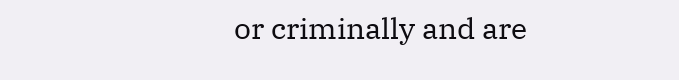or criminally and are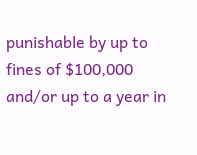punishable by up to fines of $100,000 and/or up to a year in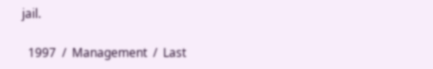jail.

  1997  /  Management  /  Last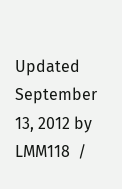Updated September 13, 2012 by LMM118  /